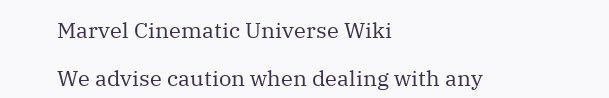Marvel Cinematic Universe Wiki

We advise caution when dealing with any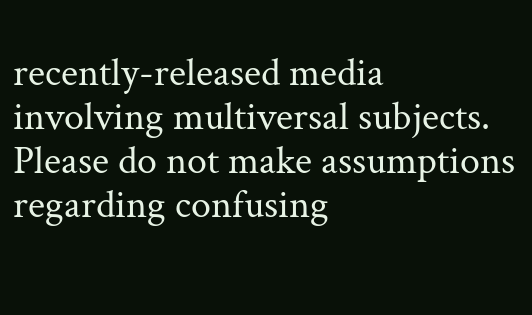recently-released media involving multiversal subjects. Please do not make assumptions regarding confusing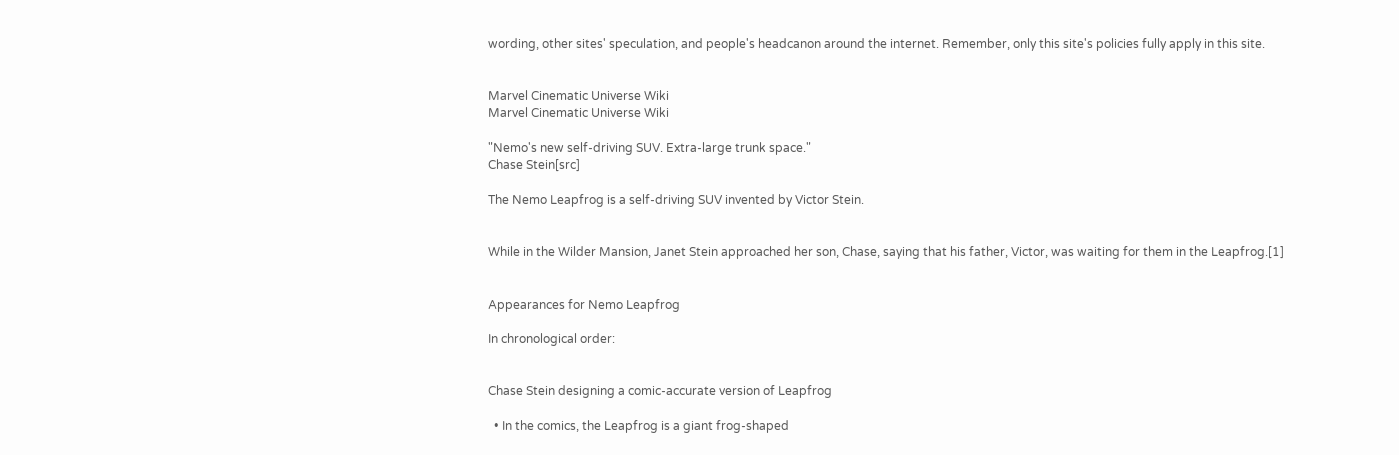wording, other sites' speculation, and people's headcanon around the internet. Remember, only this site's policies fully apply in this site.


Marvel Cinematic Universe Wiki
Marvel Cinematic Universe Wiki

"Nemo's new self-driving SUV. Extra-large trunk space."
Chase Stein[src]

The Nemo Leapfrog is a self-driving SUV invented by Victor Stein.


While in the Wilder Mansion, Janet Stein approached her son, Chase, saying that his father, Victor, was waiting for them in the Leapfrog.[1]


Appearances for Nemo Leapfrog

In chronological order:


Chase Stein designing a comic-accurate version of Leapfrog

  • In the comics, the Leapfrog is a giant frog-shaped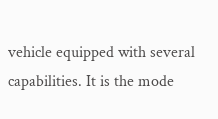vehicle equipped with several capabilities. It is the mode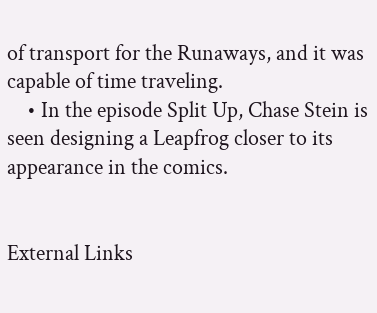of transport for the Runaways, and it was capable of time traveling.
    • In the episode Split Up, Chase Stein is seen designing a Leapfrog closer to its appearance in the comics.


External Links